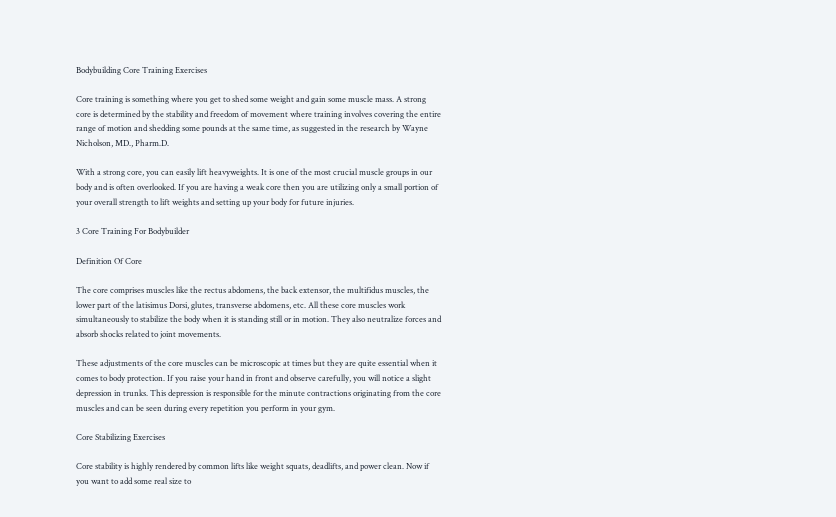Bodybuilding Core Training Exercises

Core training is something where you get to shed some weight and gain some muscle mass. A strong core is determined by the stability and freedom of movement where training involves covering the entire range of motion and shedding some pounds at the same time, as suggested in the research by Wayne Nicholson, MD., Pharm.D.

With a strong core, you can easily lift heavyweights. It is one of the most crucial muscle groups in our body and is often overlooked. If you are having a weak core then you are utilizing only a small portion of your overall strength to lift weights and setting up your body for future injuries.

3 Core Training For Bodybuilder

Definition Of Core

The core comprises muscles like the rectus abdomens, the back extensor, the multifidus muscles, the lower part of the latisimus Dorsi, glutes, transverse abdomens, etc. All these core muscles work simultaneously to stabilize the body when it is standing still or in motion. They also neutralize forces and absorb shocks related to joint movements.

These adjustments of the core muscles can be microscopic at times but they are quite essential when it comes to body protection. If you raise your hand in front and observe carefully, you will notice a slight depression in trunks. This depression is responsible for the minute contractions originating from the core muscles and can be seen during every repetition you perform in your gym.

Core Stabilizing Exercises

Core stability is highly rendered by common lifts like weight squats, deadlifts, and power clean. Now if you want to add some real size to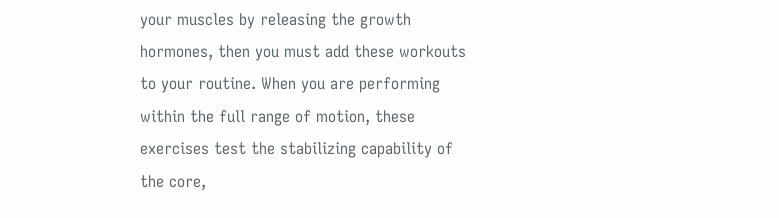your muscles by releasing the growth hormones, then you must add these workouts to your routine. When you are performing within the full range of motion, these exercises test the stabilizing capability of the core,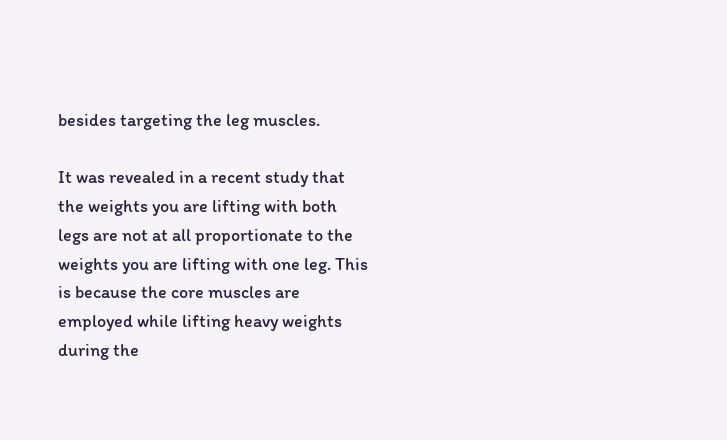besides targeting the leg muscles.

It was revealed in a recent study that the weights you are lifting with both legs are not at all proportionate to the weights you are lifting with one leg. This is because the core muscles are employed while lifting heavy weights during the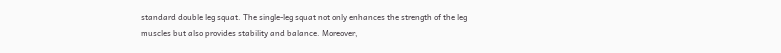standard double leg squat. The single-leg squat not only enhances the strength of the leg muscles but also provides stability and balance. Moreover,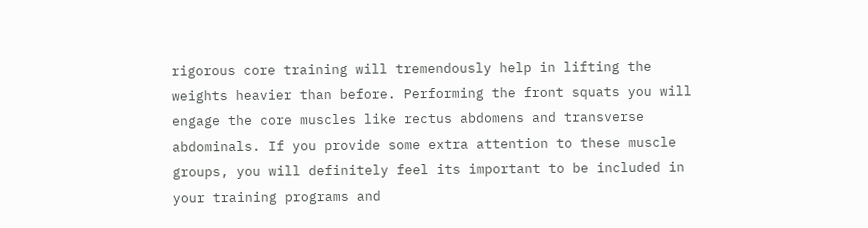rigorous core training will tremendously help in lifting the weights heavier than before. Performing the front squats you will engage the core muscles like rectus abdomens and transverse abdominals. If you provide some extra attention to these muscle groups, you will definitely feel its important to be included in your training programs and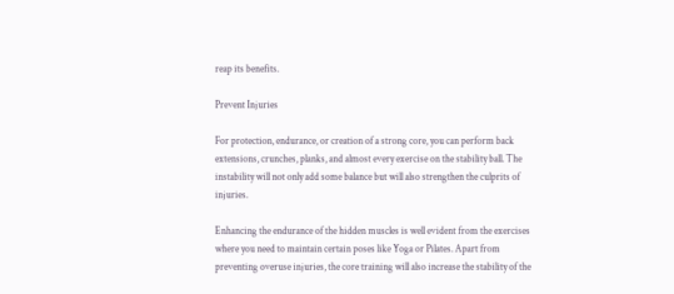reap its benefits.

Prevent Injuries

For protection, endurance, or creation of a strong core, you can perform back extensions, crunches, planks, and almost every exercise on the stability ball. The instability will not only add some balance but will also strengthen the culprits of injuries.

Enhancing the endurance of the hidden muscles is well evident from the exercises where you need to maintain certain poses like Yoga or Pilates. Apart from preventing overuse injuries, the core training will also increase the stability of the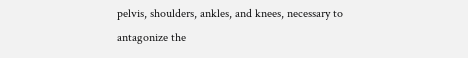pelvis, shoulders, ankles, and knees, necessary to antagonize the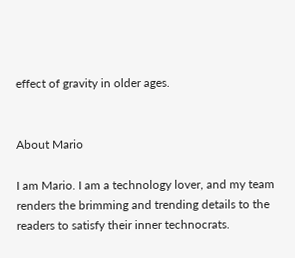effect of gravity in older ages.


About Mario

I am Mario. I am a technology lover, and my team renders the brimming and trending details to the readers to satisfy their inner technocrats.